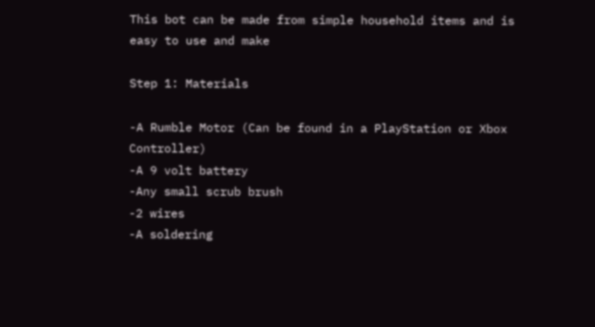This bot can be made from simple household items and is easy to use and make

Step 1: Materials

-A Rumble Motor (Can be found in a PlayStation or Xbox Controller)
-A 9 volt battery
-Any small scrub brush
-2 wires
-A soldering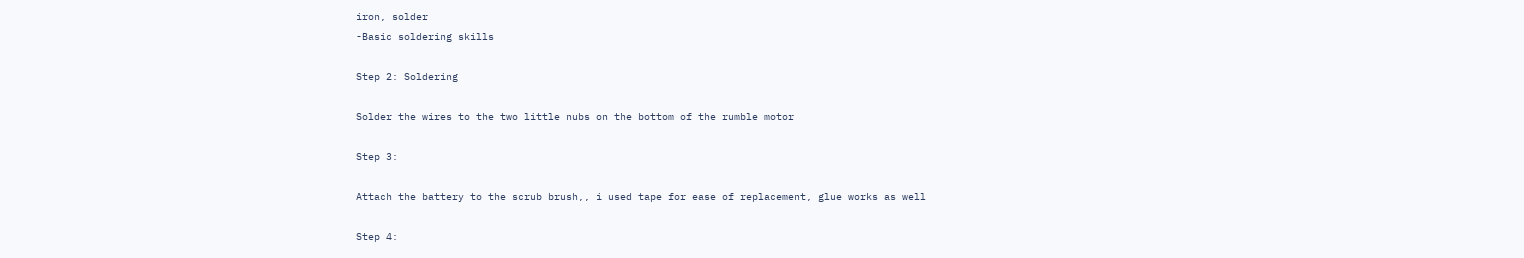iron, solder
-Basic soldering skills

Step 2: Soldering

Solder the wires to the two little nubs on the bottom of the rumble motor

Step 3:

Attach the battery to the scrub brush,, i used tape for ease of replacement, glue works as well

Step 4: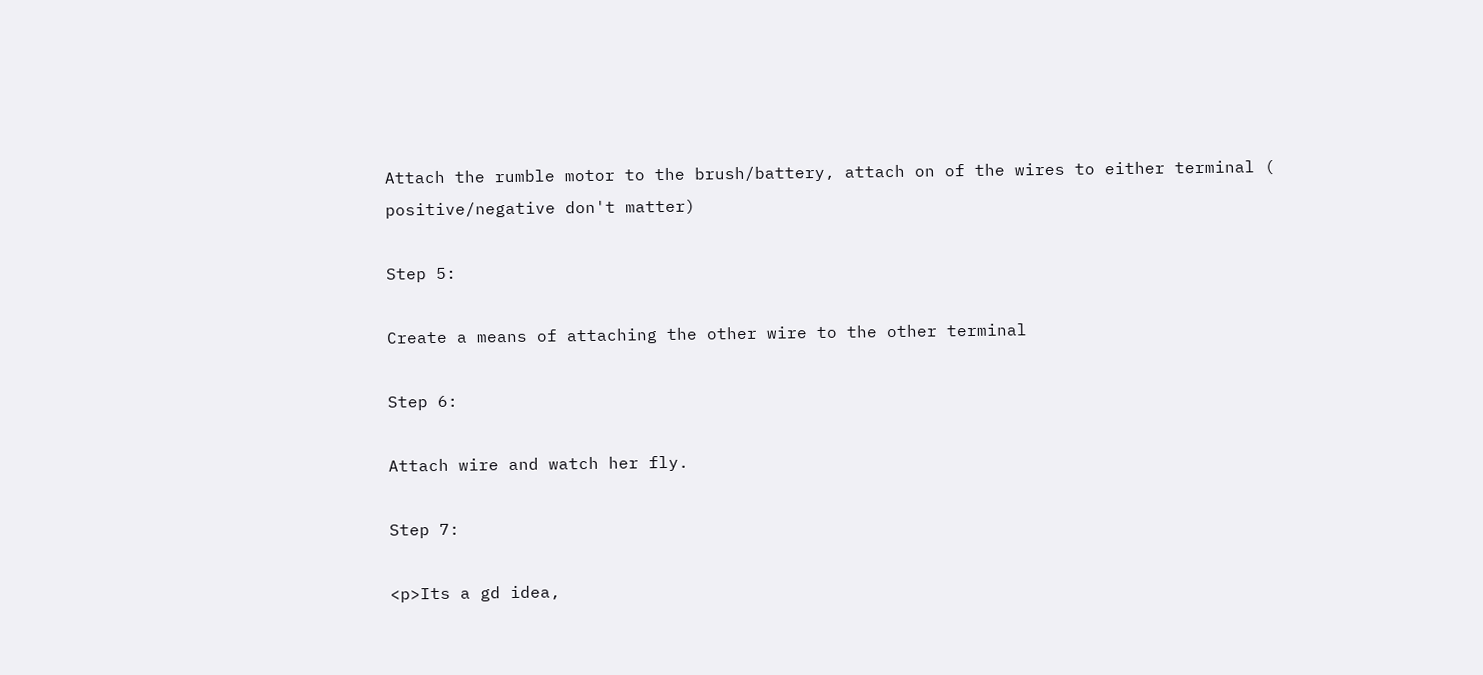Attach the rumble motor to the brush/battery, attach on of the wires to either terminal ( positive/negative don't matter)

Step 5:

Create a means of attaching the other wire to the other terminal

Step 6:

Attach wire and watch her fly.

Step 7:

<p>Its a gd idea,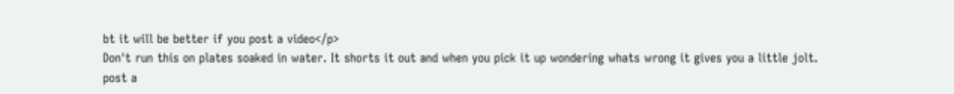bt it will be better if you post a video</p>
Don't run this on plates soaked in water. It shorts it out and when you pick it up wondering whats wrong it gives you a little jolt.
post a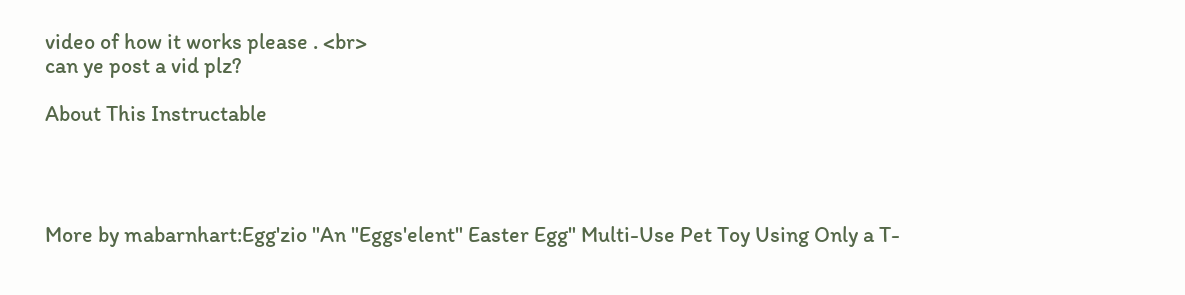video of how it works please . <br>
can ye post a vid plz?

About This Instructable




More by mabarnhart:Egg'zio "An "Eggs'elent" Easter Egg" Multi-Use Pet Toy Using Only a T-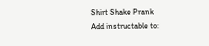Shirt Shake Prank
Add instructable to: